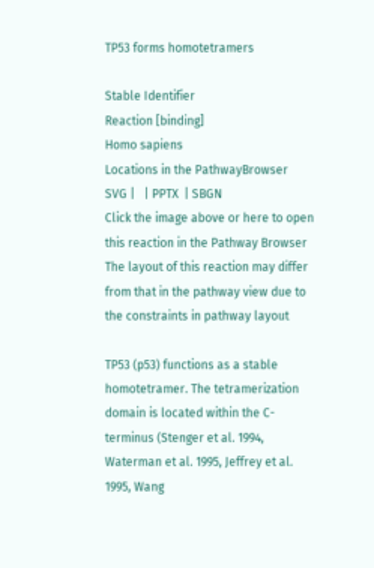TP53 forms homotetramers

Stable Identifier
Reaction [binding]
Homo sapiens
Locations in the PathwayBrowser
SVG |   | PPTX  | SBGN
Click the image above or here to open this reaction in the Pathway Browser
The layout of this reaction may differ from that in the pathway view due to the constraints in pathway layout

TP53 (p53) functions as a stable homotetramer. The tetramerization domain is located within the C-terminus (Stenger et al. 1994, Waterman et al. 1995, Jeffrey et al. 1995, Wang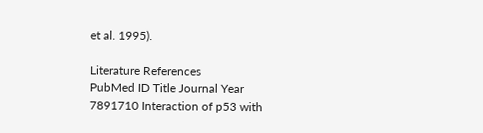et al. 1995).

Literature References
PubMed ID Title Journal Year
7891710 Interaction of p53 with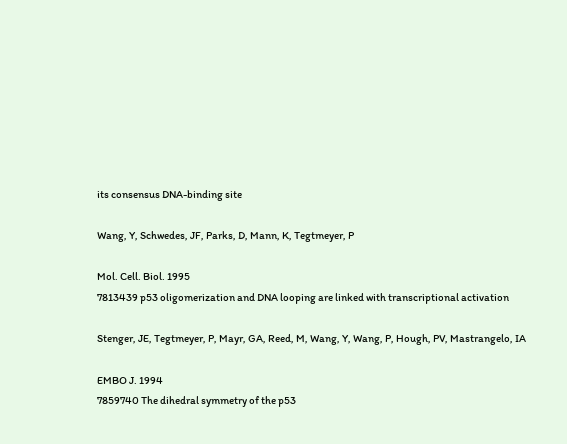its consensus DNA-binding site

Wang, Y, Schwedes, JF, Parks, D, Mann, K, Tegtmeyer, P

Mol. Cell. Biol. 1995
7813439 p53 oligomerization and DNA looping are linked with transcriptional activation

Stenger, JE, Tegtmeyer, P, Mayr, GA, Reed, M, Wang, Y, Wang, P, Hough, PV, Mastrangelo, IA

EMBO J. 1994
7859740 The dihedral symmetry of the p53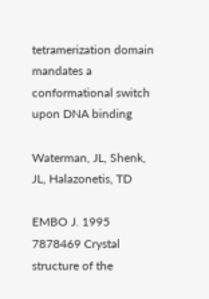tetramerization domain mandates a conformational switch upon DNA binding

Waterman, JL, Shenk, JL, Halazonetis, TD

EMBO J. 1995
7878469 Crystal structure of the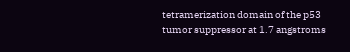tetramerization domain of the p53 tumor suppressor at 1.7 angstroms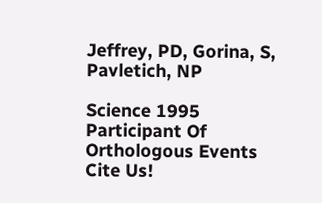Jeffrey, PD, Gorina, S, Pavletich, NP

Science 1995
Participant Of
Orthologous Events
Cite Us!